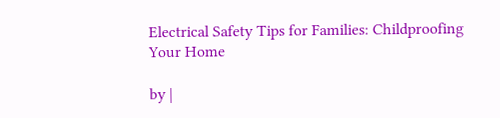Electrical Safety Tips for Families: Childproofing Your Home

by |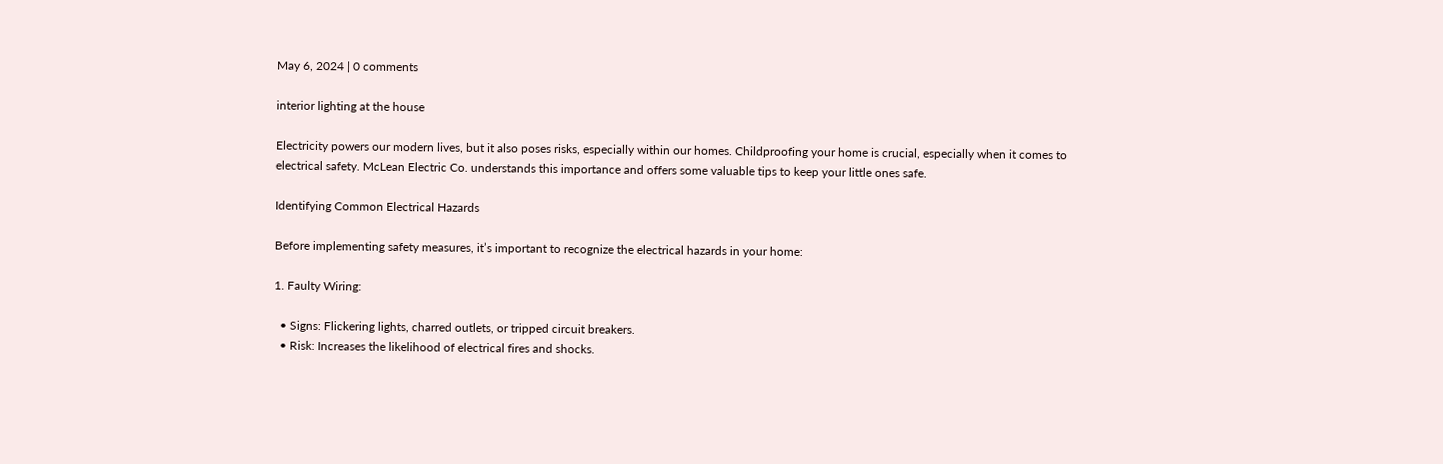May 6, 2024 | 0 comments

interior lighting at the house

Electricity powers our modern lives, but it also poses risks, especially within our homes. Childproofing your home is crucial, especially when it comes to electrical safety. McLean Electric Co. understands this importance and offers some valuable tips to keep your little ones safe.

Identifying Common Electrical Hazards

Before implementing safety measures, it’s important to recognize the electrical hazards in your home:

1. Faulty Wiring:

  • Signs: Flickering lights, charred outlets, or tripped circuit breakers.
  • Risk: Increases the likelihood of electrical fires and shocks.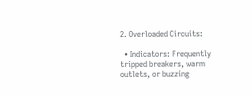2. Overloaded Circuits:

  • Indicators: Frequently tripped breakers, warm outlets, or buzzing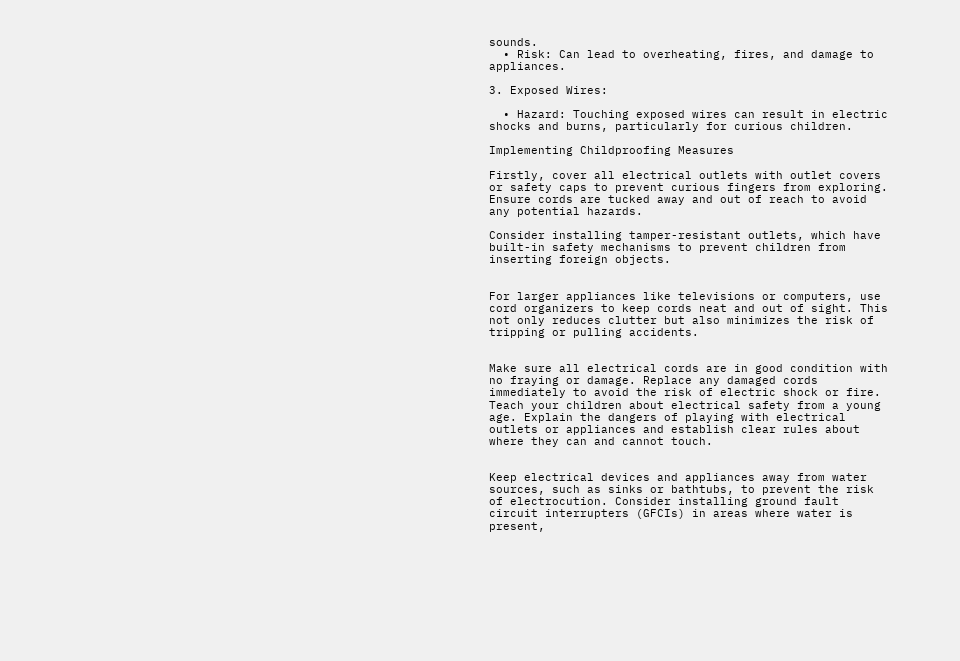sounds.
  • Risk: Can lead to overheating, fires, and damage to appliances.

3. Exposed Wires:

  • Hazard: Touching exposed wires can result in electric shocks and burns, particularly for curious children.

Implementing Childproofing Measures

Firstly, cover all electrical outlets with outlet covers or safety caps to prevent curious fingers from exploring. Ensure cords are tucked away and out of reach to avoid any potential hazards.

Consider installing tamper-resistant outlets, which have built-in safety mechanisms to prevent children from inserting foreign objects.


For larger appliances like televisions or computers, use cord organizers to keep cords neat and out of sight. This not only reduces clutter but also minimizes the risk of tripping or pulling accidents.


Make sure all electrical cords are in good condition with no fraying or damage. Replace any damaged cords immediately to avoid the risk of electric shock or fire. Teach your children about electrical safety from a young age. Explain the dangers of playing with electrical outlets or appliances and establish clear rules about where they can and cannot touch.


Keep electrical devices and appliances away from water sources, such as sinks or bathtubs, to prevent the risk of electrocution. Consider installing ground fault circuit interrupters (GFCIs) in areas where water is present,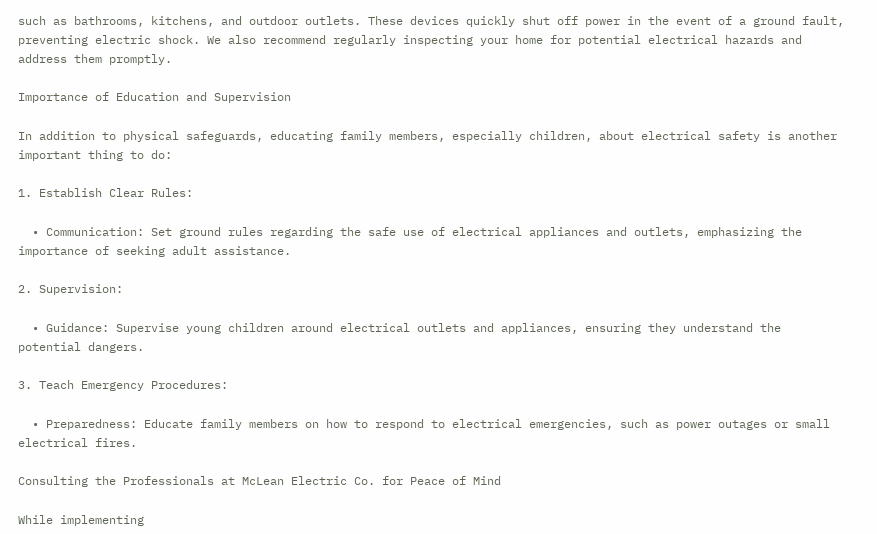such as bathrooms, kitchens, and outdoor outlets. These devices quickly shut off power in the event of a ground fault, preventing electric shock. We also recommend regularly inspecting your home for potential electrical hazards and address them promptly.

Importance of Education and Supervision

In addition to physical safeguards, educating family members, especially children, about electrical safety is another important thing to do:

1. Establish Clear Rules:

  • Communication: Set ground rules regarding the safe use of electrical appliances and outlets, emphasizing the importance of seeking adult assistance.

2. Supervision:

  • Guidance: Supervise young children around electrical outlets and appliances, ensuring they understand the potential dangers.

3. Teach Emergency Procedures:

  • Preparedness: Educate family members on how to respond to electrical emergencies, such as power outages or small electrical fires.

Consulting the Professionals at McLean Electric Co. for Peace of Mind

While implementing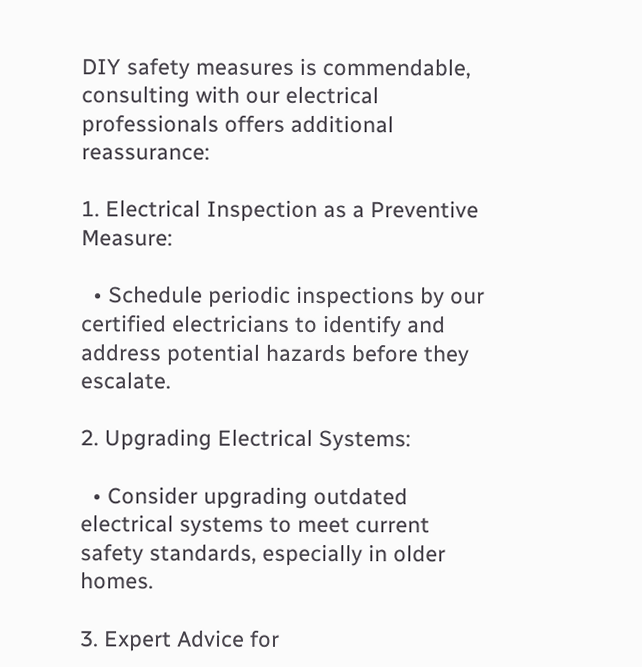DIY safety measures is commendable, consulting with our electrical professionals offers additional reassurance:

1. Electrical Inspection as a Preventive Measure:

  • Schedule periodic inspections by our certified electricians to identify and address potential hazards before they escalate.

2. Upgrading Electrical Systems:

  • Consider upgrading outdated electrical systems to meet current safety standards, especially in older homes.

3. Expert Advice for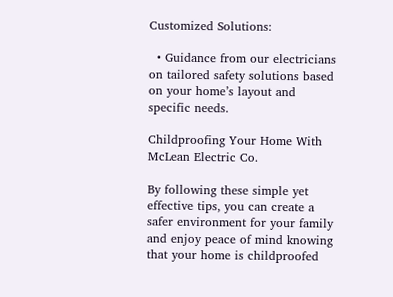Customized Solutions:

  • Guidance from our electricians on tailored safety solutions based on your home’s layout and specific needs.

Childproofing Your Home With McLean Electric Co.

By following these simple yet effective tips, you can create a safer environment for your family and enjoy peace of mind knowing that your home is childproofed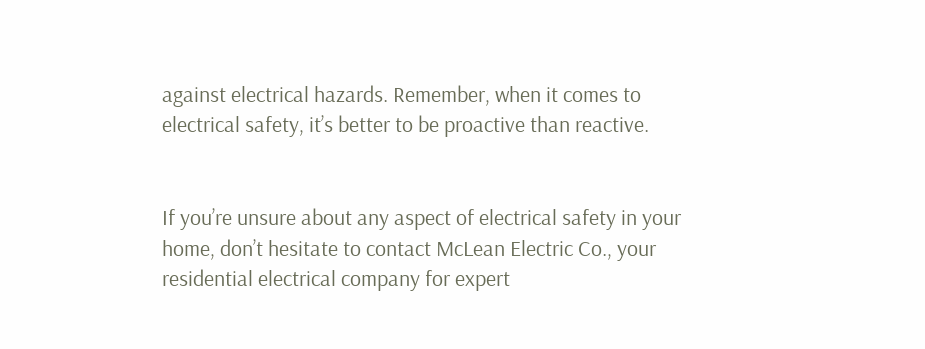against electrical hazards. Remember, when it comes to electrical safety, it’s better to be proactive than reactive.


If you’re unsure about any aspect of electrical safety in your home, don’t hesitate to contact McLean Electric Co., your residential electrical company for expert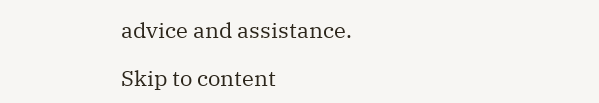advice and assistance.

Skip to content